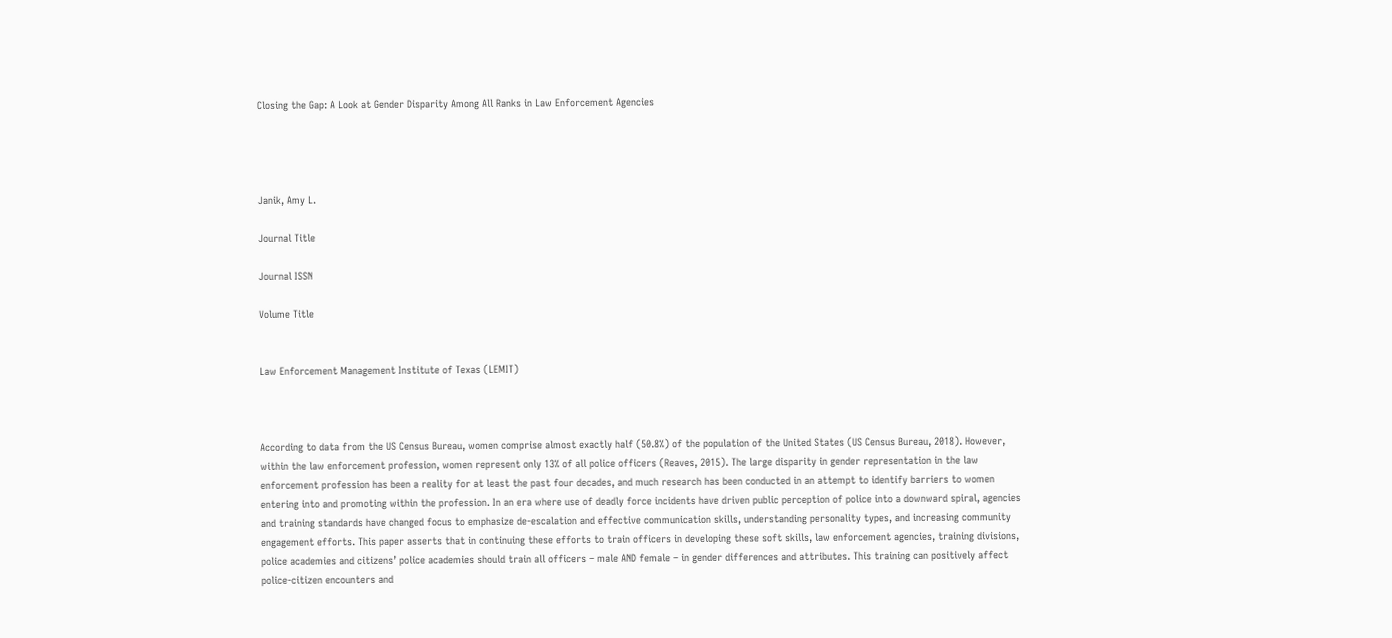Closing the Gap: A Look at Gender Disparity Among All Ranks in Law Enforcement Agencies




Janik, Amy L.

Journal Title

Journal ISSN

Volume Title


Law Enforcement Management Institute of Texas (LEMIT)



According to data from the US Census Bureau, women comprise almost exactly half (50.8%) of the population of the United States (US Census Bureau, 2018). However, within the law enforcement profession, women represent only 13% of all police officers (Reaves, 2015). The large disparity in gender representation in the law enforcement profession has been a reality for at least the past four decades, and much research has been conducted in an attempt to identify barriers to women entering into and promoting within the profession. In an era where use of deadly force incidents have driven public perception of police into a downward spiral, agencies and training standards have changed focus to emphasize de-escalation and effective communication skills, understanding personality types, and increasing community engagement efforts. This paper asserts that in continuing these efforts to train officers in developing these soft skills, law enforcement agencies, training divisions, police academies and citizens’ police academies should train all officers – male AND female – in gender differences and attributes. This training can positively affect police-citizen encounters and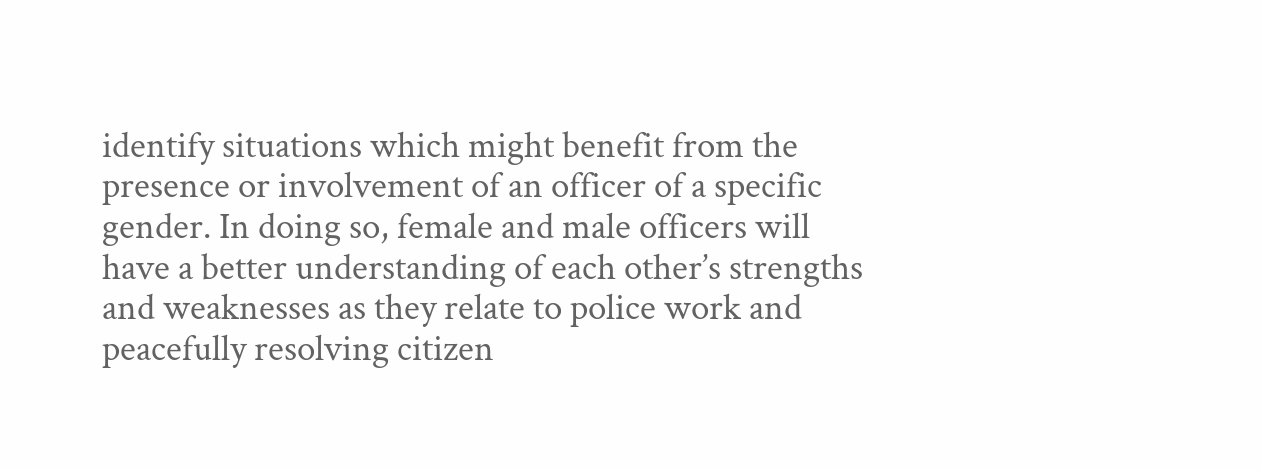identify situations which might benefit from the presence or involvement of an officer of a specific gender. In doing so, female and male officers will have a better understanding of each other’s strengths and weaknesses as they relate to police work and peacefully resolving citizen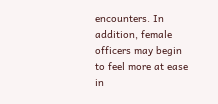encounters. In addition, female officers may begin to feel more at ease in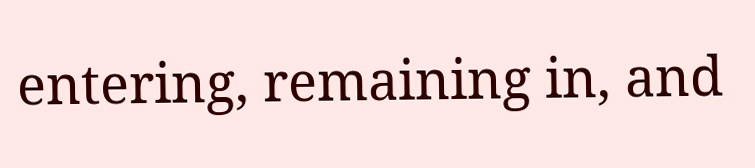entering, remaining in, and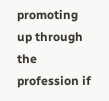promoting up through the profession if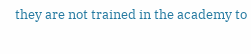they are not trained in the academy to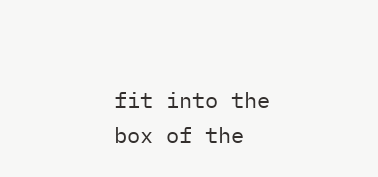fit into the box of the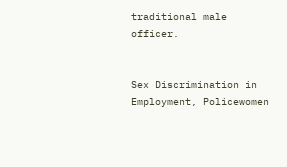traditional male officer.


Sex Discrimination in Employment, Policewomen